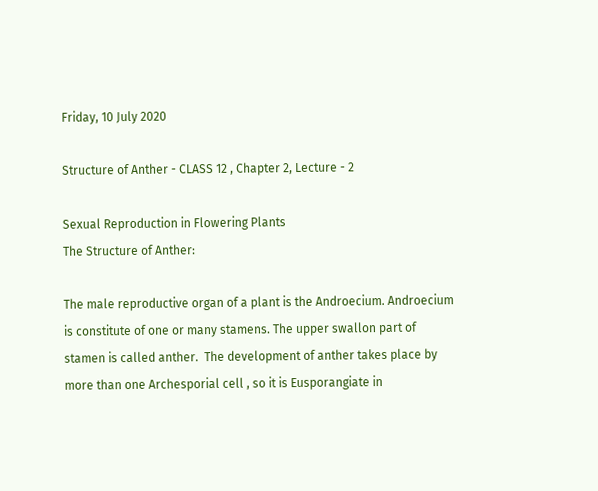Friday, 10 July 2020

Structure of Anther - CLASS 12 , Chapter 2, Lecture - 2

Sexual Reproduction in Flowering Plants
The Structure of Anther:

The male reproductive organ of a plant is the Androecium. Androecium is constitute of one or many stamens. The upper swallon part of stamen is called anther.  The development of anther takes place by more than one Archesporial cell , so it is Eusporangiate in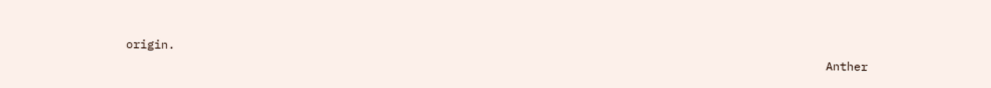origin.
                                                                                                    Anther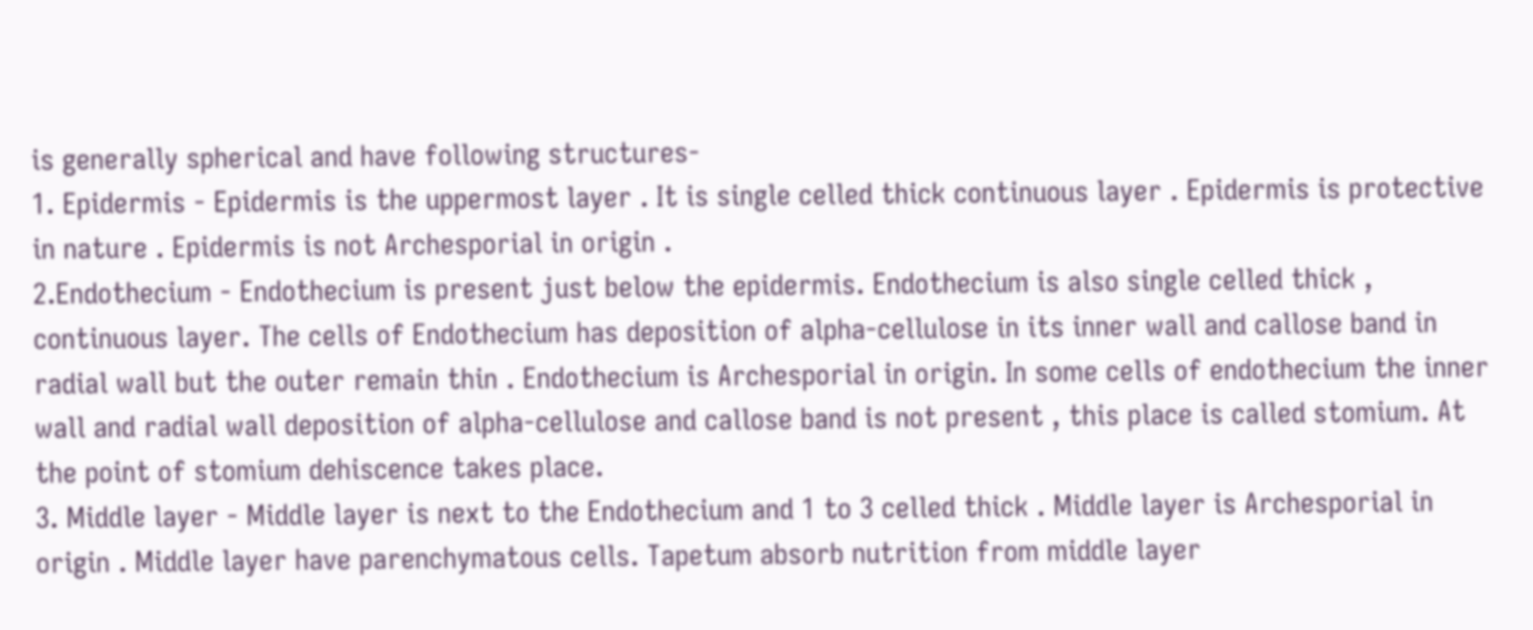is generally spherical and have following structures-
1. Epidermis - Epidermis is the uppermost layer . It is single celled thick continuous layer . Epidermis is protective in nature . Epidermis is not Archesporial in origin .
2.Endothecium - Endothecium is present just below the epidermis. Endothecium is also single celled thick , continuous layer. The cells of Endothecium has deposition of alpha-cellulose in its inner wall and callose band in radial wall but the outer remain thin . Endothecium is Archesporial in origin. In some cells of endothecium the inner wall and radial wall deposition of alpha-cellulose and callose band is not present , this place is called stomium. At the point of stomium dehiscence takes place.
3. Middle layer - Middle layer is next to the Endothecium and 1 to 3 celled thick . Middle layer is Archesporial in origin . Middle layer have parenchymatous cells. Tapetum absorb nutrition from middle layer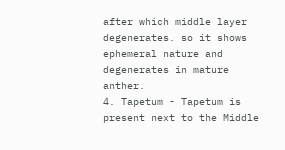after which middle layer degenerates. so it shows ephemeral nature and degenerates in mature anther.
4. Tapetum - Tapetum is present next to the Middle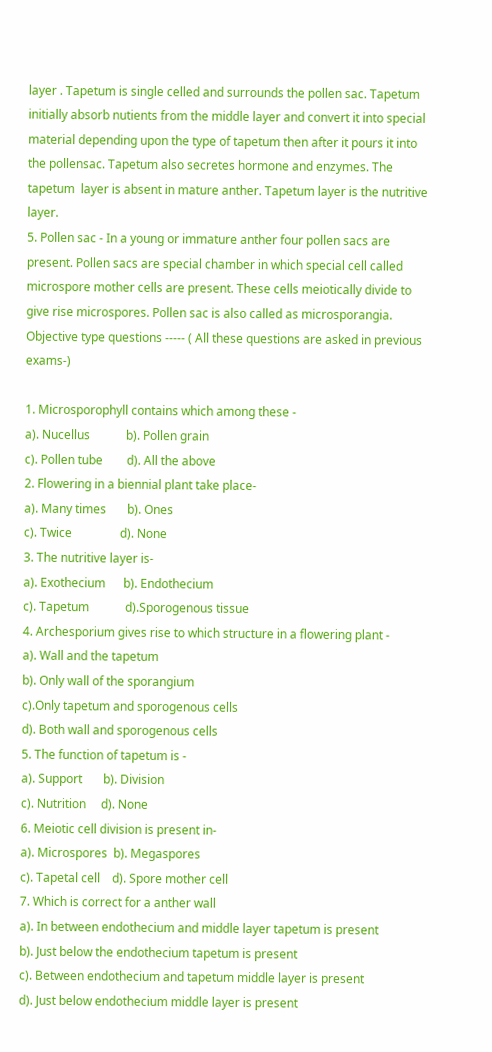layer . Tapetum is single celled and surrounds the pollen sac. Tapetum initially absorb nutients from the middle layer and convert it into special material depending upon the type of tapetum then after it pours it into the pollensac. Tapetum also secretes hormone and enzymes. The tapetum  layer is absent in mature anther. Tapetum layer is the nutritive layer.
5. Pollen sac - In a young or immature anther four pollen sacs are present. Pollen sacs are special chamber in which special cell called microspore mother cells are present. These cells meiotically divide to give rise microspores. Pollen sac is also called as microsporangia.
Objective type questions ----- ( All these questions are asked in previous exams-)

1. Microsporophyll contains which among these -
a). Nucellus            b). Pollen grain
c). Pollen tube        d). All the above
2. Flowering in a biennial plant take place-
a). Many times       b). Ones
c). Twice                d). None
3. The nutritive layer is-
a). Exothecium      b). Endothecium
c). Tapetum            d).Sporogenous tissue
4. Archesporium gives rise to which structure in a flowering plant -
a). Wall and the tapetum
b). Only wall of the sporangium
c).Only tapetum and sporogenous cells
d). Both wall and sporogenous cells
5. The function of tapetum is -
a). Support       b). Division
c). Nutrition     d). None
6. Meiotic cell division is present in-
a). Microspores  b). Megaspores
c). Tapetal cell    d). Spore mother cell
7. Which is correct for a anther wall
a). In between endothecium and middle layer tapetum is present
b). Just below the endothecium tapetum is present
c). Between endothecium and tapetum middle layer is present
d). Just below endothecium middle layer is present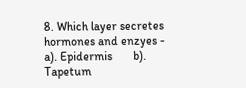8. Which layer secretes hormones and enzyes -
a). Epidermis       b). Tapetum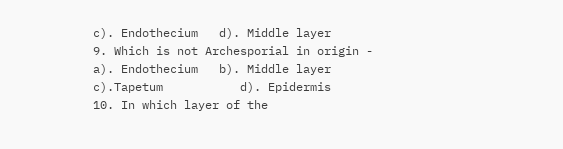c). Endothecium   d). Middle layer
9. Which is not Archesporial in origin -
a). Endothecium   b). Middle layer
c).Tapetum           d). Epidermis
10. In which layer of the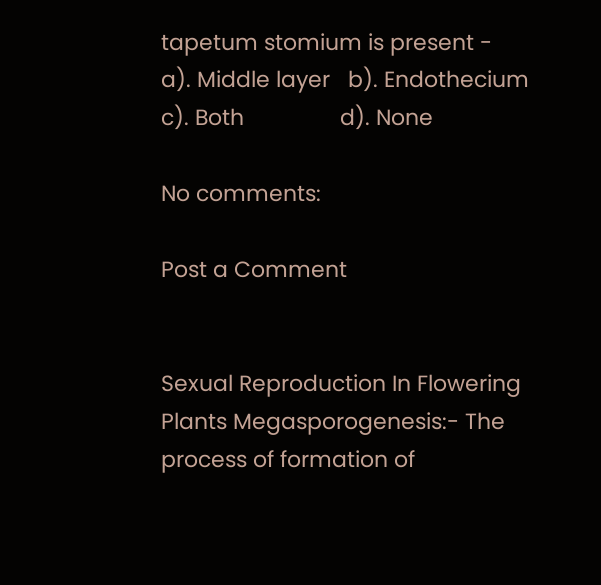tapetum stomium is present -
a). Middle layer   b). Endothecium
c). Both                d). None

No comments:

Post a Comment


Sexual Reproduction In Flowering Plants Megasporogenesis:- The process of formation of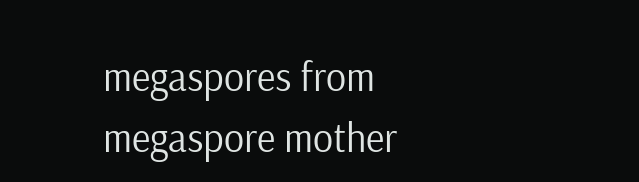megaspores from megaspore mother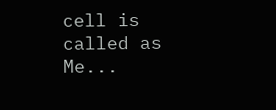cell is called as Me...